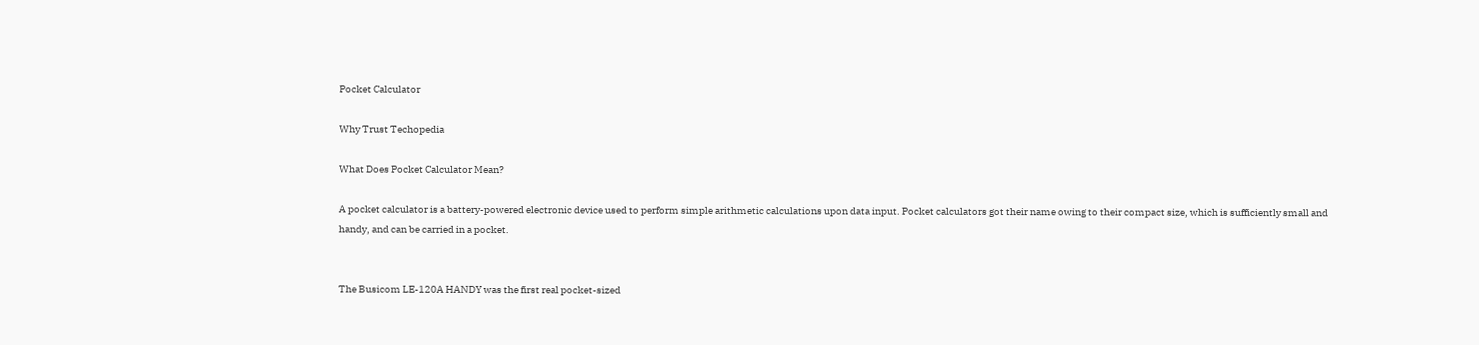Pocket Calculator

Why Trust Techopedia

What Does Pocket Calculator Mean?

A pocket calculator is a battery-powered electronic device used to perform simple arithmetic calculations upon data input. Pocket calculators got their name owing to their compact size, which is sufficiently small and handy, and can be carried in a pocket.


The Busicom LE-120A HANDY was the first real pocket-sized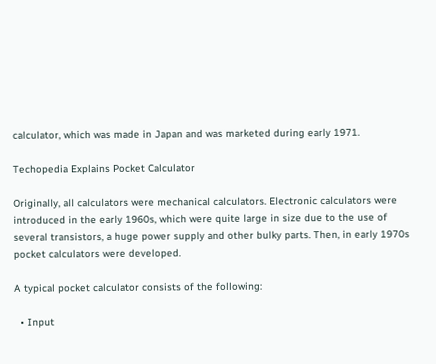calculator, which was made in Japan and was marketed during early 1971.

Techopedia Explains Pocket Calculator

Originally, all calculators were mechanical calculators. Electronic calculators were introduced in the early 1960s, which were quite large in size due to the use of several transistors, a huge power supply and other bulky parts. Then, in early 1970s pocket calculators were developed.

A typical pocket calculator consists of the following:

  • Input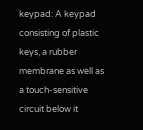keypad: A keypad consisting of plastic keys, a rubber membrane as well as a touch-sensitive circuit below it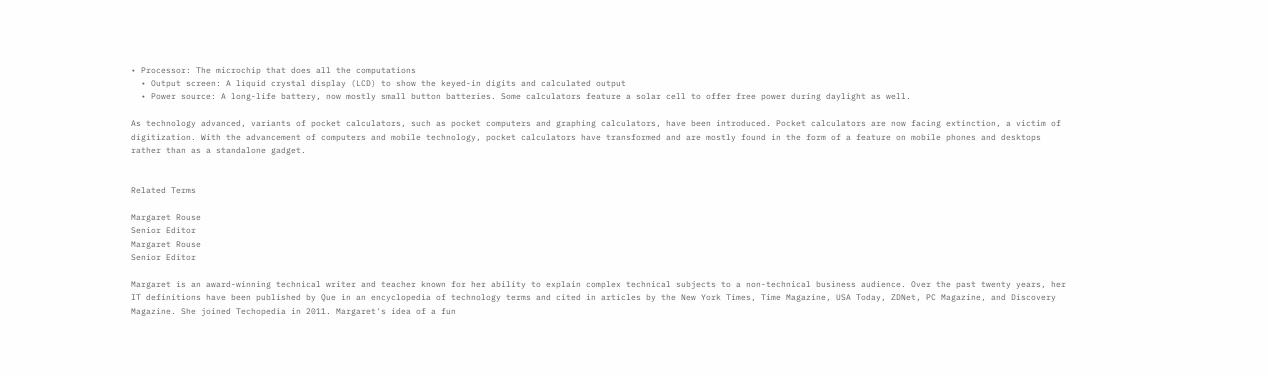• Processor: The microchip that does all the computations
  • Output screen: A liquid crystal display (LCD) to show the keyed-in digits and calculated output
  • Power source: A long-life battery, now mostly small button batteries. Some calculators feature a solar cell to offer free power during daylight as well.

As technology advanced, variants of pocket calculators, such as pocket computers and graphing calculators, have been introduced. Pocket calculators are now facing extinction, a victim of digitization. With the advancement of computers and mobile technology, pocket calculators have transformed and are mostly found in the form of a feature on mobile phones and desktops rather than as a standalone gadget.


Related Terms

Margaret Rouse
Senior Editor
Margaret Rouse
Senior Editor

Margaret is an award-winning technical writer and teacher known for her ability to explain complex technical subjects to a non-technical business audience. Over the past twenty years, her IT definitions have been published by Que in an encyclopedia of technology terms and cited in articles by the New York Times, Time Magazine, USA Today, ZDNet, PC Magazine, and Discovery Magazine. She joined Techopedia in 2011. Margaret's idea of a fun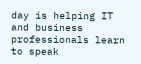day is helping IT and business professionals learn to speak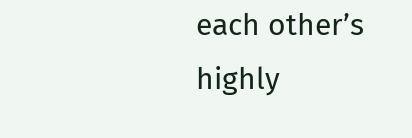each other’s highly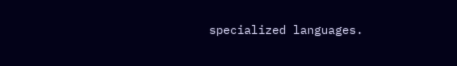specialized languages.